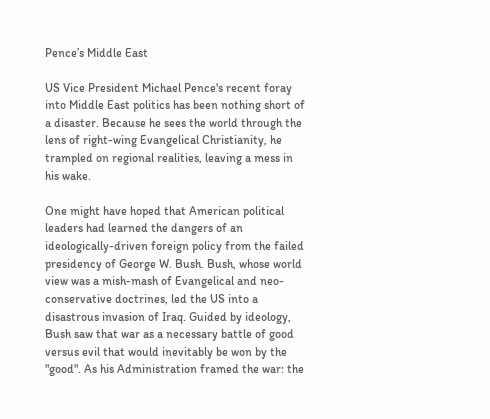Pence’s Middle East

US Vice President Michael Pence's recent foray into Middle East politics has been nothing short of a disaster. Because he sees the world through the lens of right-wing Evangelical Christianity, he trampled on regional realities, leaving a mess in his wake.

One might have hoped that American political leaders had learned the dangers of an ideologically-driven foreign policy from the failed presidency of George W. Bush. Bush, whose world view was a mish-mash of Evangelical and neo-conservative doctrines, led the US into a disastrous invasion of Iraq. Guided by ideology, Bush saw that war as a necessary battle of good versus evil that would inevitably be won by the "good". As his Administration framed the war: the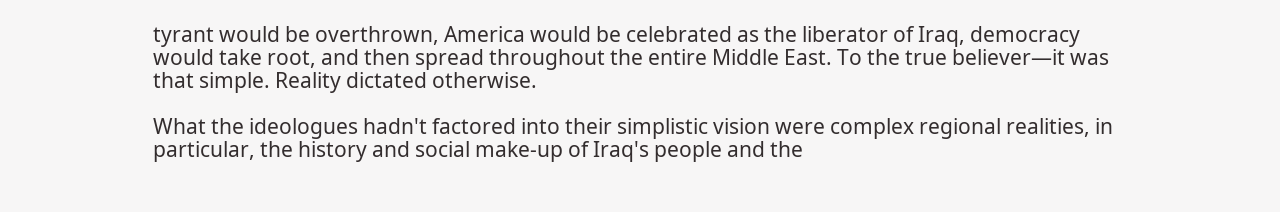tyrant would be overthrown, America would be celebrated as the liberator of Iraq, democracy would take root, and then spread throughout the entire Middle East. To the true believer—it was that simple. Reality dictated otherwise.

What the ideologues hadn't factored into their simplistic vision were complex regional realities, in particular, the history and social make-up of Iraq's people and the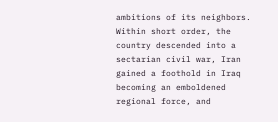ambitions of its neighbors. Within short order, the country descended into a sectarian civil war, Iran gained a foothold in Iraq becoming an emboldened regional force, and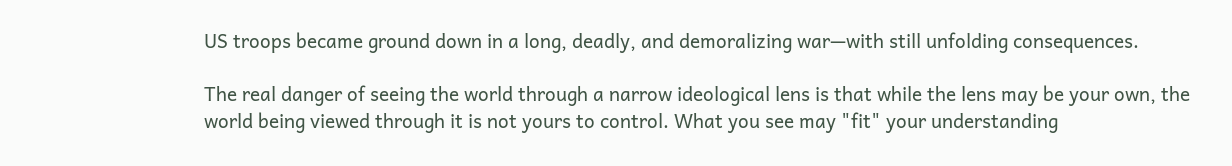US troops became ground down in a long, deadly, and demoralizing war—with still unfolding consequences.

The real danger of seeing the world through a narrow ideological lens is that while the lens may be your own, the world being viewed through it is not yours to control. What you see may "fit" your understanding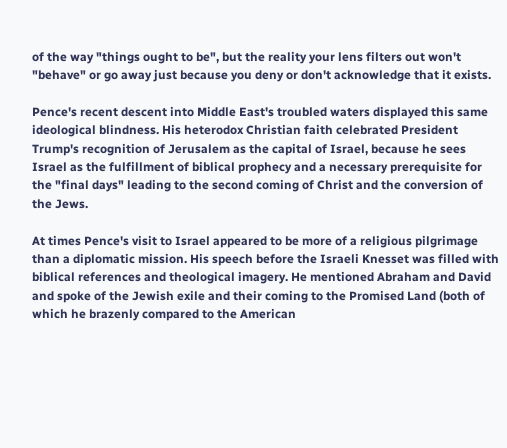of the way "things ought to be", but the reality your lens filters out won't "behave" or go away just because you deny or don't acknowledge that it exists.

Pence's recent descent into Middle East's troubled waters displayed this same ideological blindness. His heterodox Christian faith celebrated President Trump's recognition of Jerusalem as the capital of Israel, because he sees Israel as the fulfillment of biblical prophecy and a necessary prerequisite for the "final days" leading to the second coming of Christ and the conversion of the Jews.

At times Pence's visit to Israel appeared to be more of a religious pilgrimage than a diplomatic mission. His speech before the Israeli Knesset was filled with biblical references and theological imagery. He mentioned Abraham and David and spoke of the Jewish exile and their coming to the Promised Land (both of which he brazenly compared to the American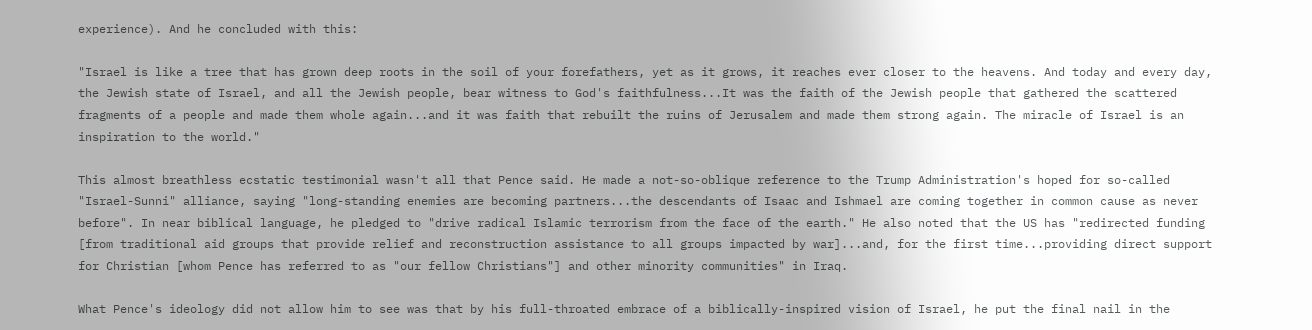experience). And he concluded with this:

"Israel is like a tree that has grown deep roots in the soil of your forefathers, yet as it grows, it reaches ever closer to the heavens. And today and every day, the Jewish state of Israel, and all the Jewish people, bear witness to God's faithfulness...It was the faith of the Jewish people that gathered the scattered fragments of a people and made them whole again...and it was faith that rebuilt the ruins of Jerusalem and made them strong again. The miracle of Israel is an inspiration to the world."

This almost breathless ecstatic testimonial wasn't all that Pence said. He made a not-so-oblique reference to the Trump Administration's hoped for so-called "Israel-Sunni" alliance, saying "long-standing enemies are becoming partners...the descendants of Isaac and Ishmael are coming together in common cause as never before". In near biblical language, he pledged to "drive radical Islamic terrorism from the face of the earth." He also noted that the US has "redirected funding [from traditional aid groups that provide relief and reconstruction assistance to all groups impacted by war]...and, for the first time...providing direct support for Christian [whom Pence has referred to as "our fellow Christians"] and other minority communities" in Iraq.

What Pence's ideology did not allow him to see was that by his full-throated embrace of a biblically-inspired vision of Israel, he put the final nail in the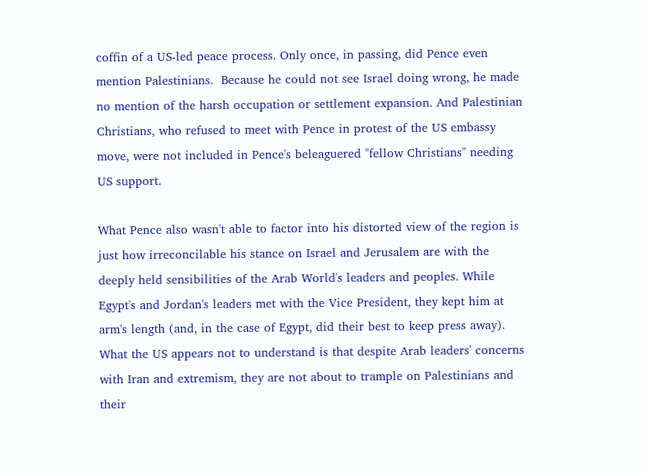coffin of a US-led peace process. Only once, in passing, did Pence even mention Palestinians.  Because he could not see Israel doing wrong, he made no mention of the harsh occupation or settlement expansion. And Palestinian Christians, who refused to meet with Pence in protest of the US embassy move, were not included in Pence's beleaguered "fellow Christians" needing US support.

What Pence also wasn't able to factor into his distorted view of the region is just how irreconcilable his stance on Israel and Jerusalem are with the deeply held sensibilities of the Arab World's leaders and peoples. While Egypt's and Jordan's leaders met with the Vice President, they kept him at arm's length (and, in the case of Egypt, did their best to keep press away). What the US appears not to understand is that despite Arab leaders' concerns with Iran and extremism, they are not about to trample on Palestinians and their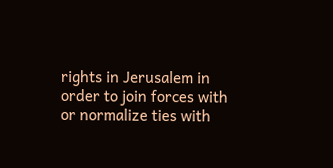rights in Jerusalem in order to join forces with or normalize ties with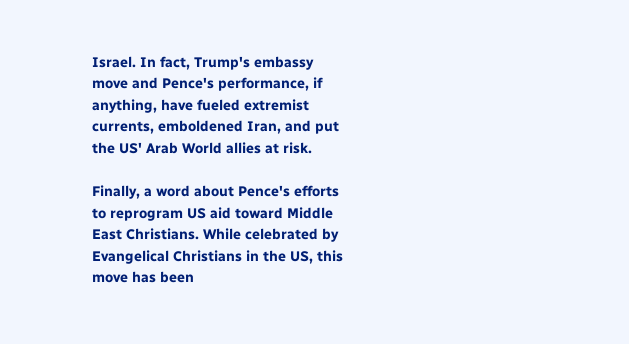Israel. In fact, Trump's embassy move and Pence's performance, if anything, have fueled extremist currents, emboldened Iran, and put the US' Arab World allies at risk.

Finally, a word about Pence's efforts to reprogram US aid toward Middle East Christians. While celebrated by Evangelical Christians in the US, this move has been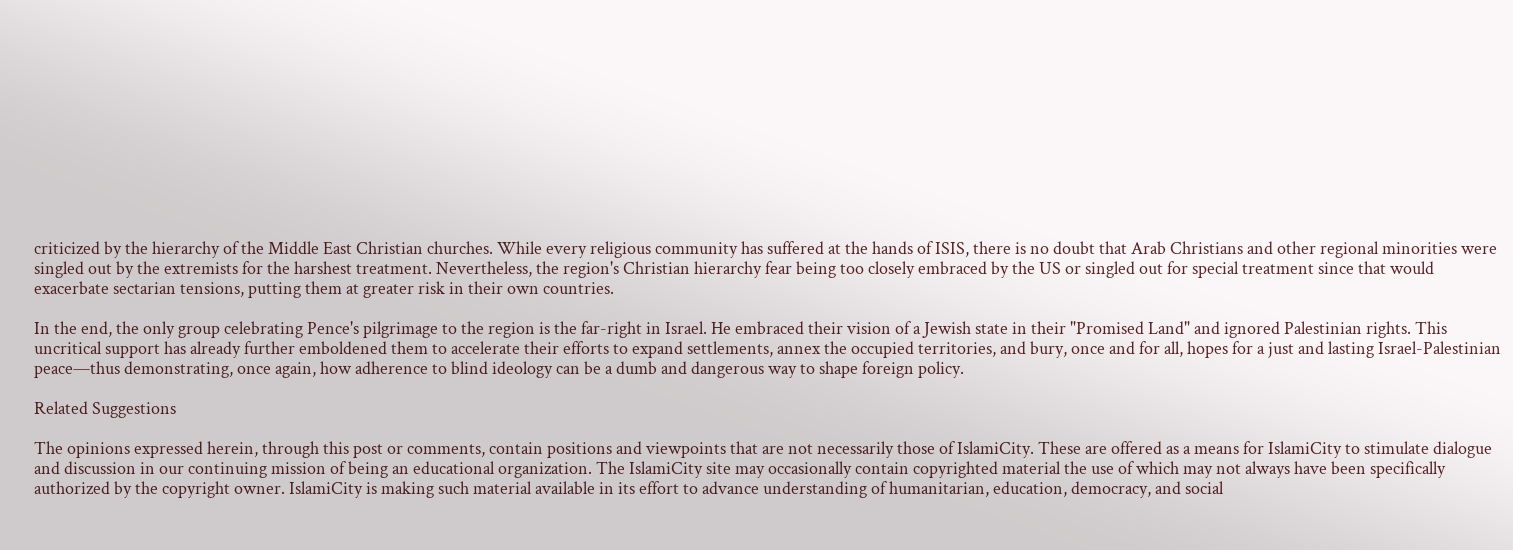criticized by the hierarchy of the Middle East Christian churches. While every religious community has suffered at the hands of ISIS, there is no doubt that Arab Christians and other regional minorities were singled out by the extremists for the harshest treatment. Nevertheless, the region's Christian hierarchy fear being too closely embraced by the US or singled out for special treatment since that would exacerbate sectarian tensions, putting them at greater risk in their own countries.

In the end, the only group celebrating Pence's pilgrimage to the region is the far-right in Israel. He embraced their vision of a Jewish state in their "Promised Land" and ignored Palestinian rights. This uncritical support has already further emboldened them to accelerate their efforts to expand settlements, annex the occupied territories, and bury, once and for all, hopes for a just and lasting Israel-Palestinian peace—thus demonstrating, once again, how adherence to blind ideology can be a dumb and dangerous way to shape foreign policy.

Related Suggestions

The opinions expressed herein, through this post or comments, contain positions and viewpoints that are not necessarily those of IslamiCity. These are offered as a means for IslamiCity to stimulate dialogue and discussion in our continuing mission of being an educational organization. The IslamiCity site may occasionally contain copyrighted material the use of which may not always have been specifically authorized by the copyright owner. IslamiCity is making such material available in its effort to advance understanding of humanitarian, education, democracy, and social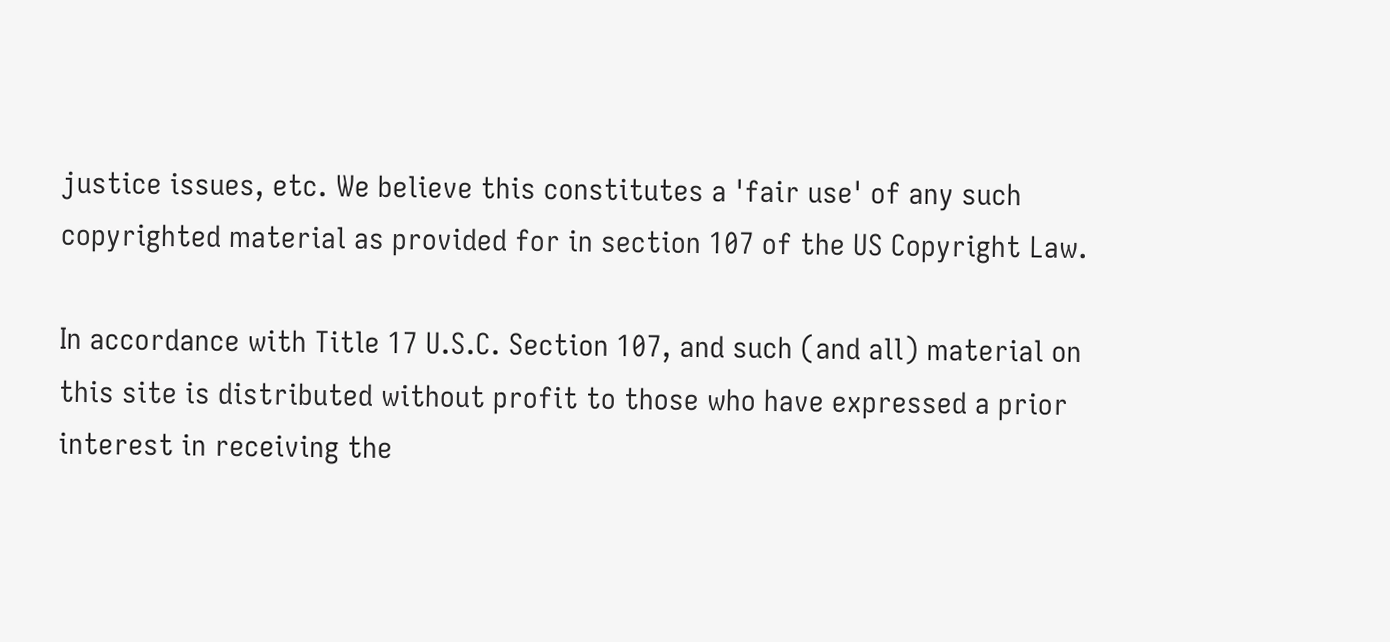justice issues, etc. We believe this constitutes a 'fair use' of any such copyrighted material as provided for in section 107 of the US Copyright Law.

In accordance with Title 17 U.S.C. Section 107, and such (and all) material on this site is distributed without profit to those who have expressed a prior interest in receiving the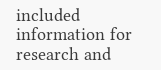included information for research and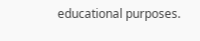educational purposes.